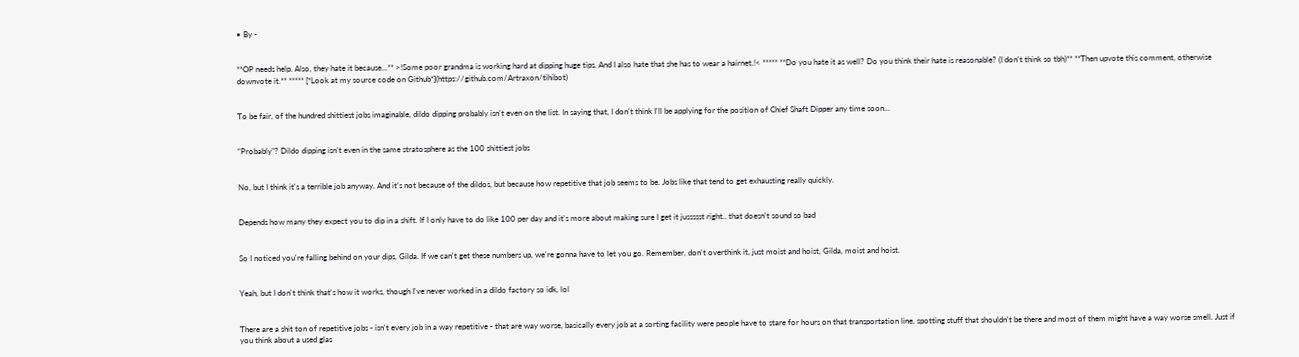• By -


**OP needs help. Also, they hate it because...** >!Some poor grandma is working hard at dipping huge tips. And I also hate that she has to wear a hairnet.!< ***** **Do you hate it as well? Do you think their hate is reasonable? (I don't think so tbh)** **Then upvote this comment, otherwise downvote it.** ***** [*Look at my source code on Github*](https://github.com/Artraxon/tihibot)


To be fair, of the hundred shittiest jobs imaginable, dildo dipping probably isn't even on the list. In saying that, I don't think I'll be applying for the position of Chief Shaft Dipper any time soon...


“Probably”? Dildo dipping isn’t even in the same stratosphere as the 100 shittiest jobs


No, but I think it's a terrible job anyway. And it's not because of the dildos, but because how repetitive that job seems to be. Jobs like that tend to get exhausting really quickly.


Depends how many they expect you to dip in a shift. If I only have to do like 100 per day and it's more about making sure I get it jussssst right.. that doesn't sound so bad


So I noticed you're falling behind on your dips, Gilda. If we can't get these numbers up, we're gonna have to let you go. Remember, don't overthink it, just moist and hoist, Gilda, moist and hoist.


Yeah, but I don't think that's how it works, though I've never worked in a dildo factory so idk, lol


There are a shit ton of repetitive jobs - isn't every job in a way repetitive - that are way worse, basically every job at a sorting facility were people have to stare for hours on that transportation line, spotting stuff that shouldn't be there and most of them might have a way worse smell. Just if you think about a used glas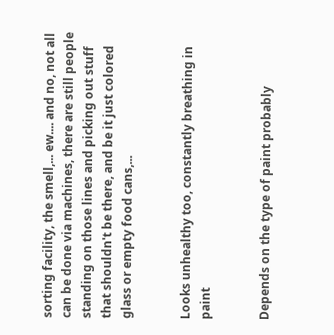sorting facility, the smell,... ew.... and no, not all can be done via machines, there are still people standing on those lines and picking out stuff that shouldn't be there, and be it just colored glass or empty food cans,...


Looks unhealthy too, constantly breathing in paint


Depends on the type of paint probably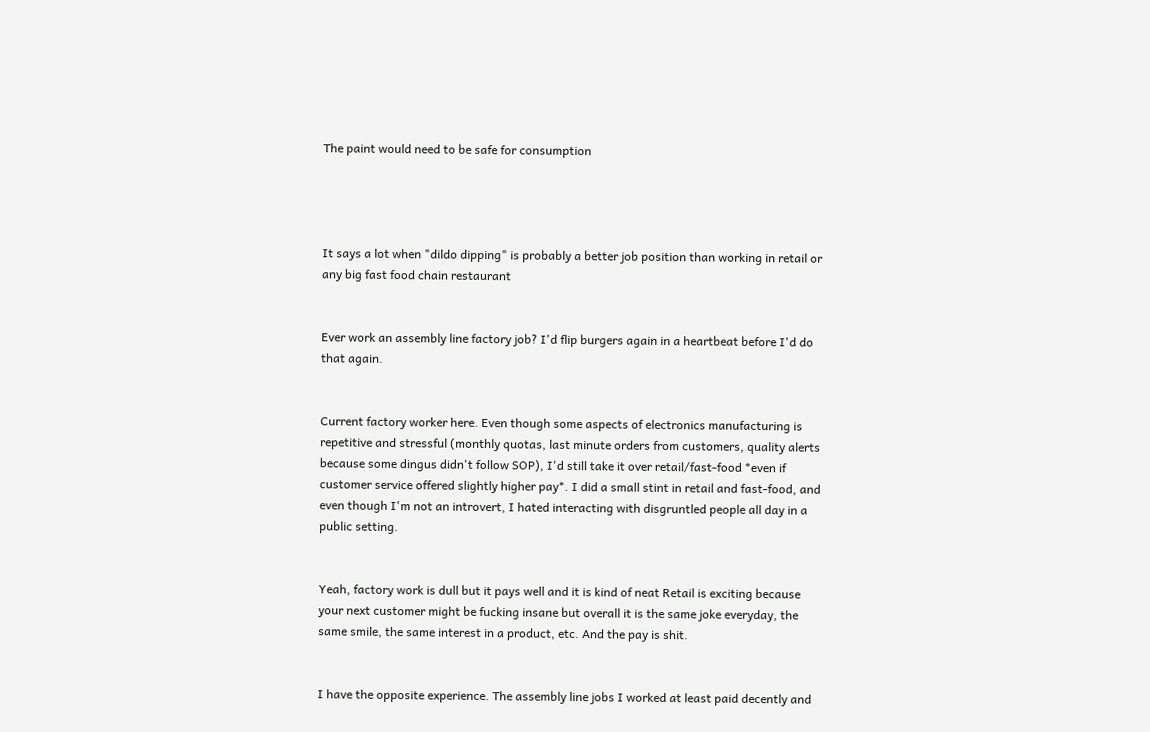The paint would need to be safe for consumption




It says a lot when "dildo dipping" is probably a better job position than working in retail or any big fast food chain restaurant


Ever work an assembly line factory job? I'd flip burgers again in a heartbeat before I'd do that again.


Current factory worker here. Even though some aspects of electronics manufacturing is repetitive and stressful (monthly quotas, last minute orders from customers, quality alerts because some dingus didn't follow SOP), I'd still take it over retail/fast-food *even if customer service offered slightly higher pay*. I did a small stint in retail and fast-food, and even though I'm not an introvert, I hated interacting with disgruntled people all day in a public setting.


Yeah, factory work is dull but it pays well and it is kind of neat Retail is exciting because your next customer might be fucking insane but overall it is the same joke everyday, the same smile, the same interest in a product, etc. And the pay is shit.


I have the opposite experience. The assembly line jobs I worked at least paid decently and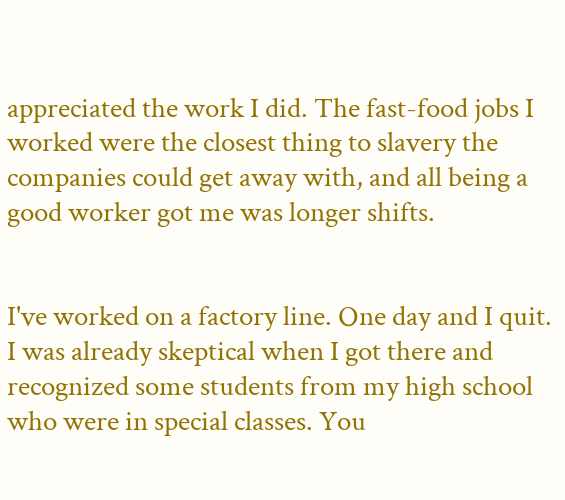appreciated the work I did. The fast-food jobs I worked were the closest thing to slavery the companies could get away with, and all being a good worker got me was longer shifts.


I've worked on a factory line. One day and I quit. I was already skeptical when I got there and recognized some students from my high school who were in special classes. You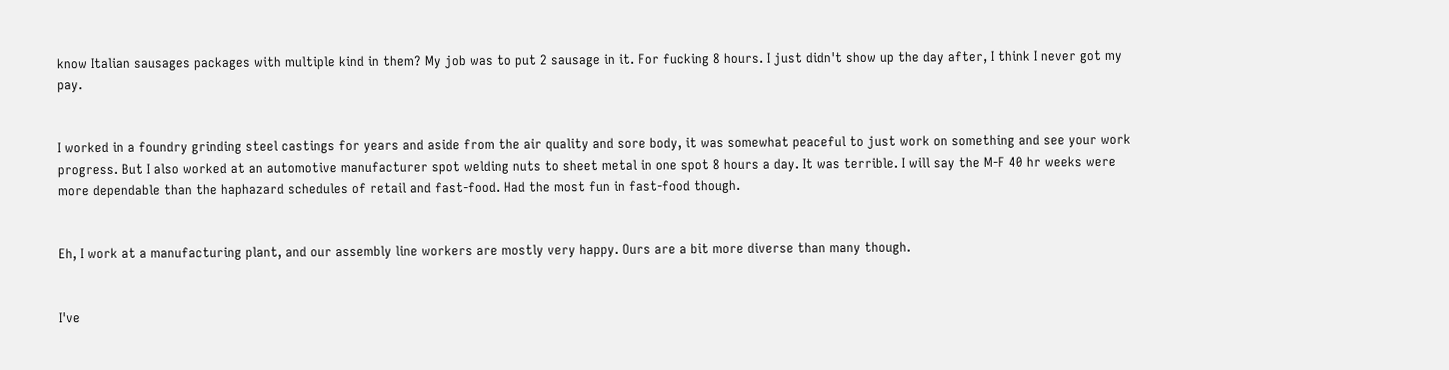know Italian sausages packages with multiple kind in them? My job was to put 2 sausage in it. For fucking 8 hours. I just didn't show up the day after, I think I never got my pay.


I worked in a foundry grinding steel castings for years and aside from the air quality and sore body, it was somewhat peaceful to just work on something and see your work progress. But I also worked at an automotive manufacturer spot welding nuts to sheet metal in one spot 8 hours a day. It was terrible. I will say the M-F 40 hr weeks were more dependable than the haphazard schedules of retail and fast-food. Had the most fun in fast-food though.


Eh, I work at a manufacturing plant, and our assembly line workers are mostly very happy. Ours are a bit more diverse than many though.


I've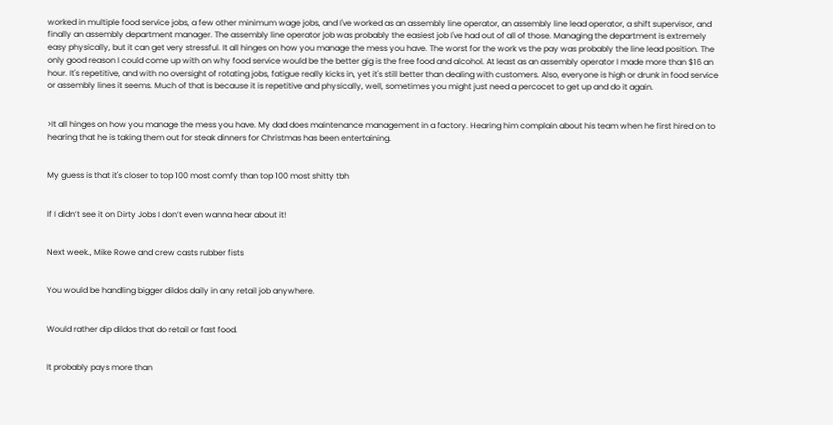worked in multiple food service jobs, a few other minimum wage jobs, and I've worked as an assembly line operator, an assembly line lead operator, a shift supervisor, and finally an assembly department manager. The assembly line operator job was probably the easiest job I've had out of all of those. Managing the department is extremely easy physically, but it can get very stressful. It all hinges on how you manage the mess you have. The worst for the work vs the pay was probably the line lead position. The only good reason I could come up with on why food service would be the better gig is the free food and alcohol. At least as an assembly operator I made more than $16 an hour. It's repetitive, and with no oversight of rotating jobs, fatigue really kicks in, yet it's still better than dealing with customers. Also, everyone is high or drunk in food service or assembly lines it seems. Much of that is because it is repetitive and physically, well, sometimes you might just need a percocet to get up and do it again.


>It all hinges on how you manage the mess you have. My dad does maintenance management in a factory. Hearing him complain about his team when he first hired on to hearing that he is taking them out for steak dinners for Christmas has been entertaining.


My guess is that it's closer to top 100 most comfy than top 100 most shitty tbh


If I didn’t see it on Dirty Jobs I don’t even wanna hear about it!


Next week., Mike Rowe and crew casts rubber fists


You would be handling bigger dildos daily in any retail job anywhere.


Would rather dip dildos that do retail or fast food.


It probably pays more than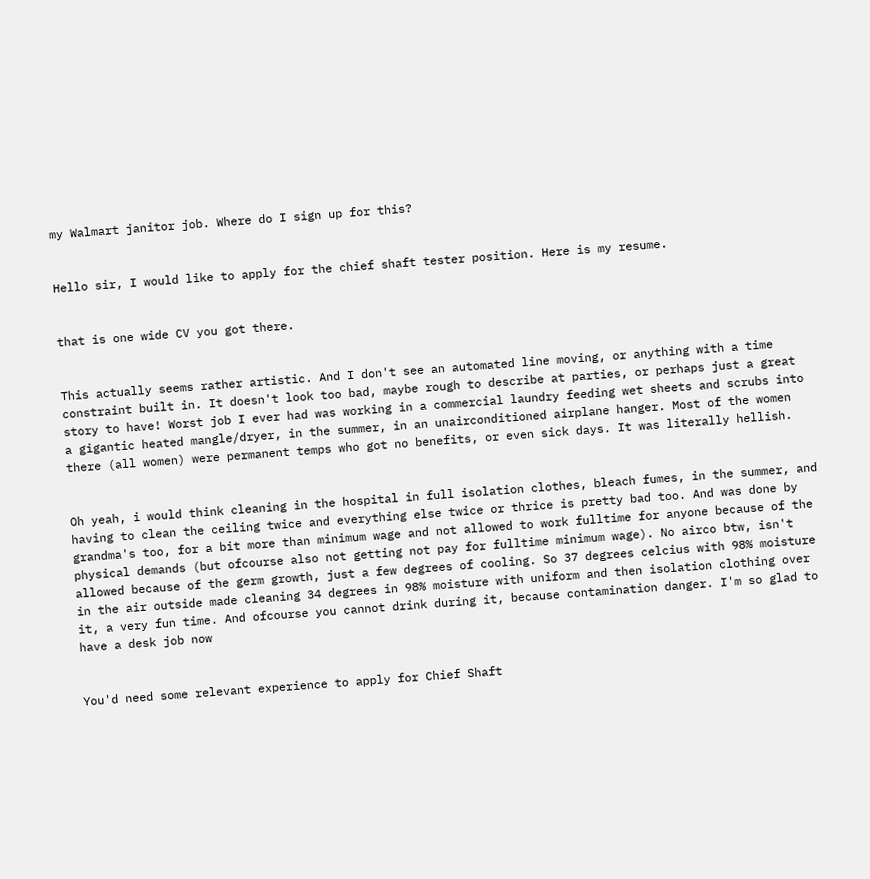my Walmart janitor job. Where do I sign up for this?


Hello sir, I would like to apply for the chief shaft tester position. Here is my resume.


that is one wide CV you got there.


This actually seems rather artistic. And I don't see an automated line moving, or anything with a time constraint built in. It doesn't look too bad, maybe rough to describe at parties, or perhaps just a great story to have! Worst job I ever had was working in a commercial laundry feeding wet sheets and scrubs into a gigantic heated mangle/dryer, in the summer, in an unairconditioned airplane hanger. Most of the women there (all women) were permanent temps who got no benefits, or even sick days. It was literally hellish.


Oh yeah, i would think cleaning in the hospital in full isolation clothes, bleach fumes, in the summer, and having to clean the ceiling twice and everything else twice or thrice is pretty bad too. And was done by grandma's too, for a bit more than minimum wage and not allowed to work fulltime for anyone because of the physical demands (but ofcourse also not getting not pay for fulltime minimum wage). No airco btw, isn't allowed because of the germ growth, just a few degrees of cooling. So 37 degrees celcius with 98% moisture in the air outside made cleaning 34 degrees in 98% moisture with uniform and then isolation clothing over it, a very fun time. And ofcourse you cannot drink during it, because contamination danger. I'm so glad to have a desk job now


You'd need some relevant experience to apply for Chief Shaft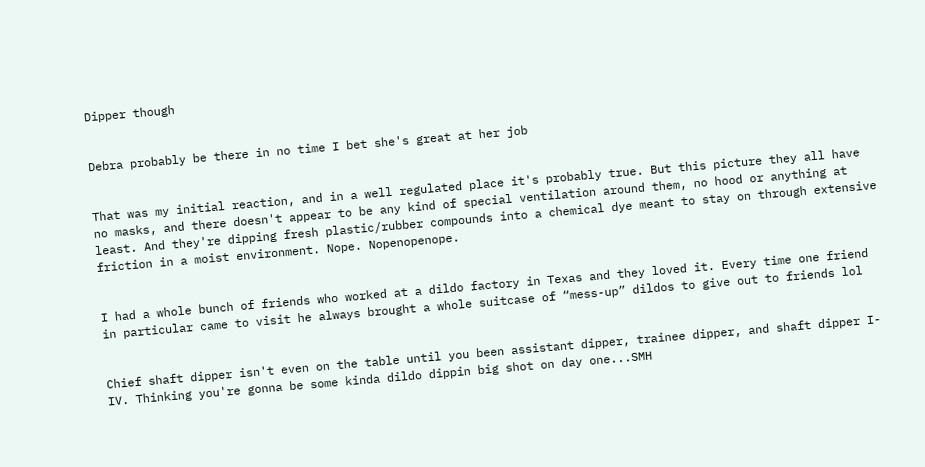Dipper though


Debra probably be there in no time I bet she's great at her job


That was my initial reaction, and in a well regulated place it's probably true. But this picture they all have no masks, and there doesn't appear to be any kind of special ventilation around them, no hood or anything at least. And they're dipping fresh plastic/rubber compounds into a chemical dye meant to stay on through extensive friction in a moist environment. Nope. Nopenopenope.


I had a whole bunch of friends who worked at a dildo factory in Texas and they loved it. Every time one friend in particular came to visit he always brought a whole suitcase of “mess-up” dildos to give out to friends lol


Chief shaft dipper isn't even on the table until you been assistant dipper, trainee dipper, and shaft dipper I-IV. Thinking you're gonna be some kinda dildo dippin big shot on day one...SMH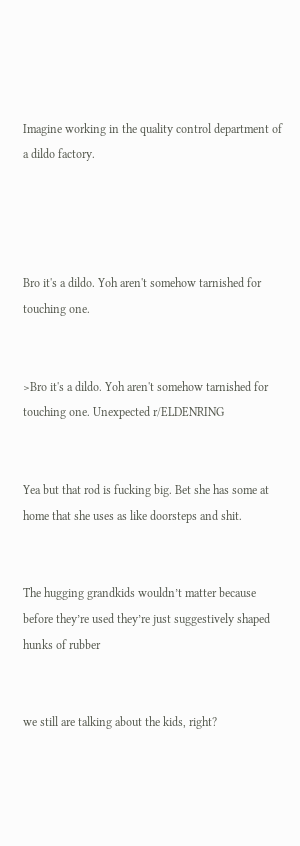Imagine working in the quality control department of a dildo factory.




Bro it's a dildo. Yoh aren't somehow tarnished for touching one.


>Bro it's a dildo. Yoh aren't somehow tarnished for touching one. Unexpected r/ELDENRING


Yea but that rod is fucking big. Bet she has some at home that she uses as like doorsteps and shit.


The hugging grandkids wouldn’t matter because before they’re used they’re just suggestively shaped hunks of rubber


we still are talking about the kids, right?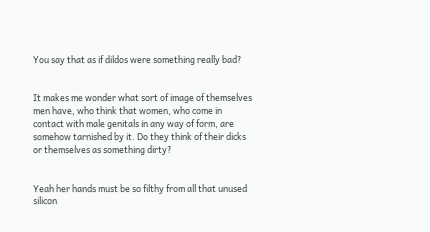You say that as if dildos were something really bad?


It makes me wonder what sort of image of themselves men have, who think that women, who come in contact with male genitals in any way of form, are somehow tarnished by it. Do they think of their dicks or themselves as something dirty?


Yeah her hands must be so filthy from all that unused silicon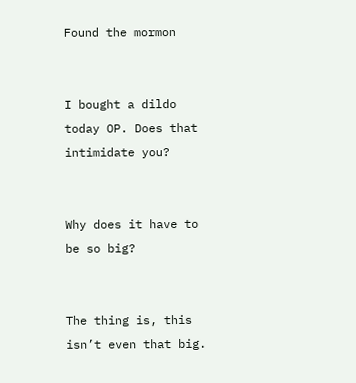Found the mormon


I bought a dildo today OP. Does that intimidate you?


Why does it have to be so big?


The thing is, this isn’t even that big.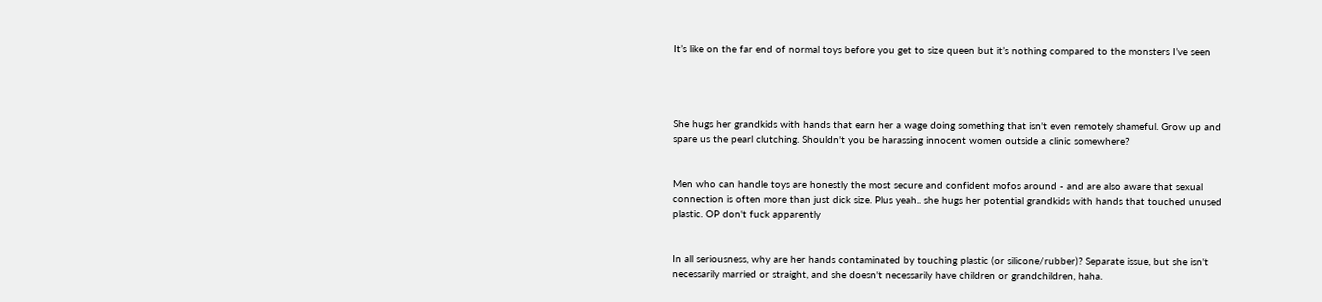It’s like on the far end of normal toys before you get to size queen but it’s nothing compared to the monsters I’ve seen




She hugs her grandkids with hands that earn her a wage doing something that isn't even remotely shameful. Grow up and spare us the pearl clutching. Shouldn't you be harassing innocent women outside a clinic somewhere?


Men who can handle toys are honestly the most secure and confident mofos around - and are also aware that sexual connection is often more than just dick size. Plus yeah.. she hugs her potential grandkids with hands that touched unused plastic. OP don't fuck apparently


In all seriousness, why are her hands contaminated by touching plastic (or silicone/rubber)? Separate issue, but she isn't necessarily married or straight, and she doesn't necessarily have children or grandchildren, haha.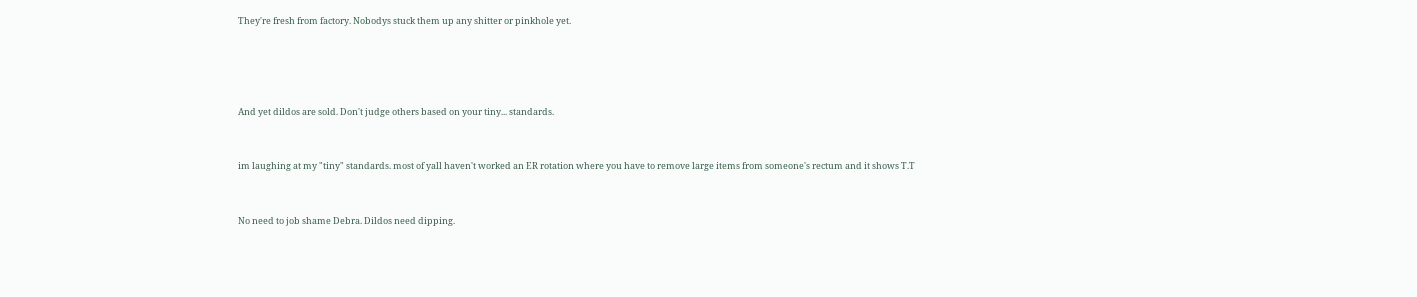They're fresh from factory. Nobodys stuck them up any shitter or pinkhole yet.




And yet dildos are sold. Don't judge others based on your tiny... standards.


im laughing at my "tiny" standards. most of yall haven't worked an ER rotation where you have to remove large items from someone's rectum and it shows T.T


No need to job shame Debra. Dildos need dipping.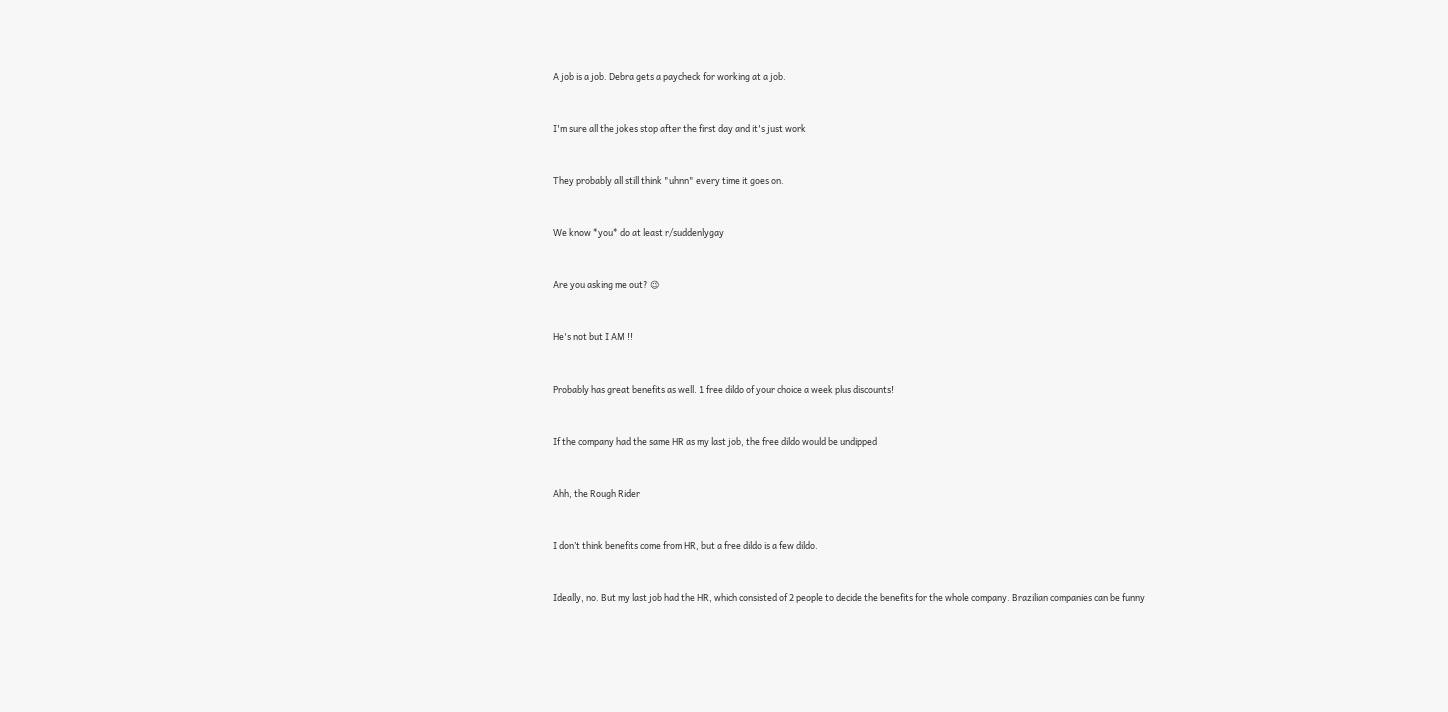A job is a job. Debra gets a paycheck for working at a job.


I'm sure all the jokes stop after the first day and it's just work


They probably all still think "uhnn" every time it goes on.


We know *you* do at least r/suddenlygay


Are you asking me out? 😉


He's not but I AM !!


Probably has great benefits as well. 1 free dildo of your choice a week plus discounts!


If the company had the same HR as my last job, the free dildo would be undipped


Ahh, the Rough Rider


I don’t think benefits come from HR, but a free dildo is a few dildo.


Ideally, no. But my last job had the HR, which consisted of 2 people to decide the benefits for the whole company. Brazilian companies can be funny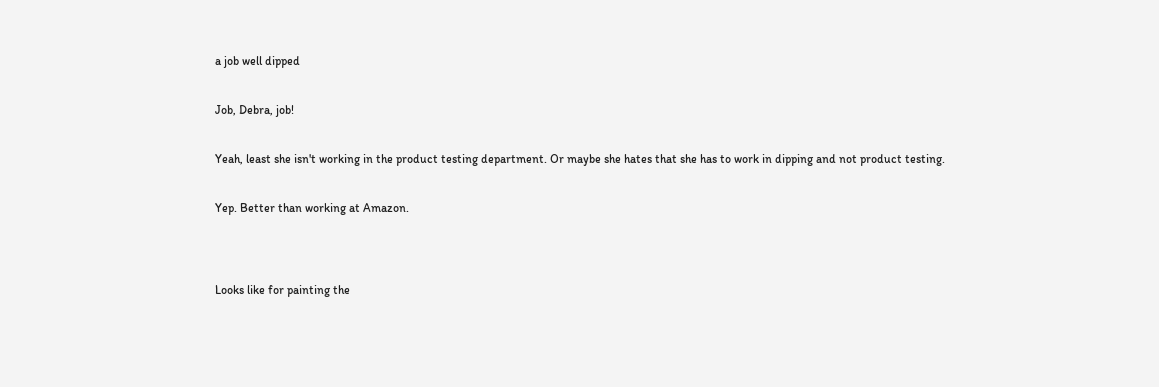a job well dipped


Job, Debra, job!


Yeah, least she isn't working in the product testing department. Or maybe she hates that she has to work in dipping and not product testing.


Yep. Better than working at Amazon.




Looks like for painting the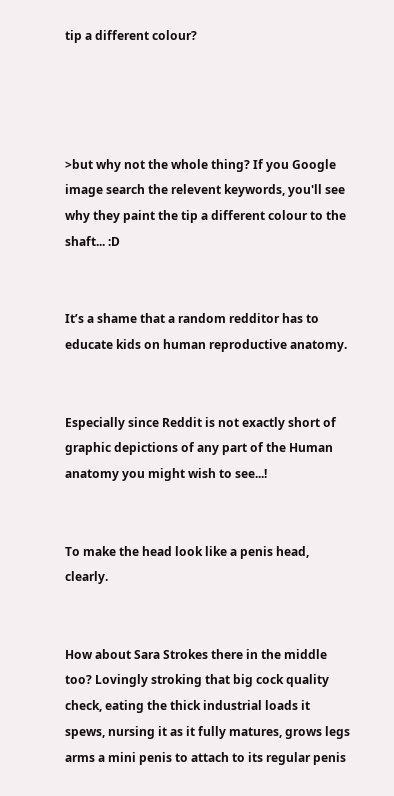tip a different colour?




>but why not the whole thing? If you Google image search the relevent keywords, you'll see why they paint the tip a different colour to the shaft... :D


It’s a shame that a random redditor has to educate kids on human reproductive anatomy.


Especially since Reddit is not exactly short of graphic depictions of any part of the Human anatomy you might wish to see...!


To make the head look like a penis head, clearly.


How about Sara Strokes there in the middle too? Lovingly stroking that big cock quality check, eating the thick industrial loads it spews, nursing it as it fully matures, grows legs arms a mini penis to attach to its regular penis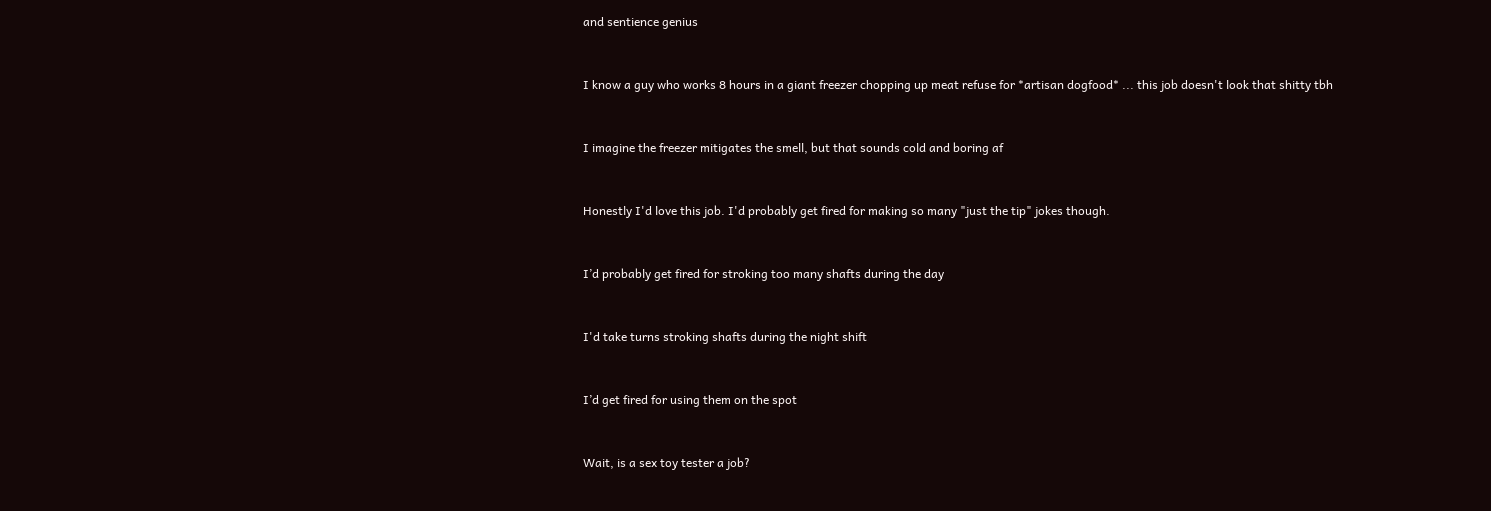and sentience genius


I know a guy who works 8 hours in a giant freezer chopping up meat refuse for *artisan dogfood* ... this job doesn't look that shitty tbh


I imagine the freezer mitigates the smell, but that sounds cold and boring af


Honestly I'd love this job. I'd probably get fired for making so many "just the tip" jokes though.


I’d probably get fired for stroking too many shafts during the day


I'd take turns stroking shafts during the night shift


I’d get fired for using them on the spot


Wait, is a sex toy tester a job?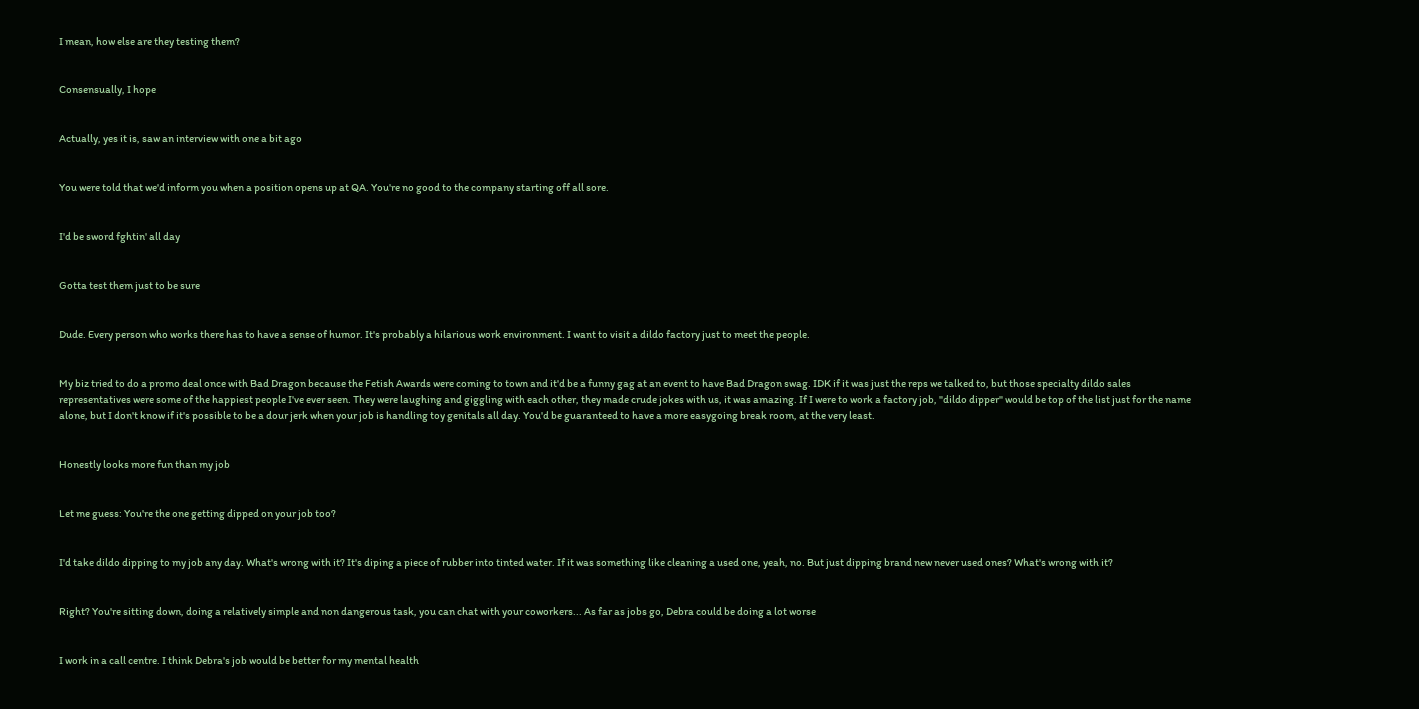I mean, how else are they testing them?


Consensually, I hope


Actually, yes it is, saw an interview with one a bit ago


You were told that we'd inform you when a position opens up at QA. You're no good to the company starting off all sore.


I'd be sword fghtin' all day


Gotta test them just to be sure


Dude. Every person who works there has to have a sense of humor. It's probably a hilarious work environment. I want to visit a dildo factory just to meet the people.


My biz tried to do a promo deal once with Bad Dragon because the Fetish Awards were coming to town and it'd be a funny gag at an event to have Bad Dragon swag. IDK if it was just the reps we talked to, but those specialty dildo sales representatives were some of the happiest people I've ever seen. They were laughing and giggling with each other, they made crude jokes with us, it was amazing. If I were to work a factory job, "dildo dipper" would be top of the list just for the name alone, but I don't know if it's possible to be a dour jerk when your job is handling toy genitals all day. You'd be guaranteed to have a more easygoing break room, at the very least.


Honestly looks more fun than my job


Let me guess: You're the one getting dipped on your job too?


I'd take dildo dipping to my job any day. What's wrong with it? It's diping a piece of rubber into tinted water. If it was something like cleaning a used one, yeah, no. But just dipping brand new never used ones? What's wrong with it?


Right? You're sitting down, doing a relatively simple and non dangerous task, you can chat with your coworkers... As far as jobs go, Debra could be doing a lot worse


I work in a call centre. I think Debra's job would be better for my mental health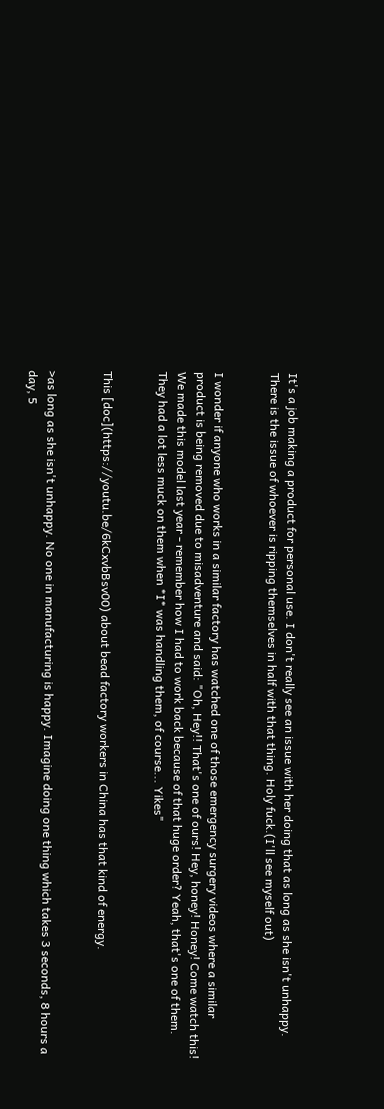It's a job making a product for personal use. I don't really see an issue with her doing that as long as she isn't unhappy. There is the issue of whoever is ripping themselves in half with that thing. Holy fuck.(I'll see myself out)


I wonder if anyone who works in a similar factory has watched one of those emergency surgery videos where a similar product is being removed due to misadventure and said: "Oh, Hey!! That's one of ours! Hey, honey! Honey! Come watch this! We made this model last year - remember how I had to work back because of that huge order? Yeah, that's one of them. They had a lot less muck on them when *I* was handling them, of course... Yikes"


This [doc](https://youtu.be/6kCxvbBsv00) about bead factory workers in China has that kind of energy.


>as long as she isn't unhappy. No one in manufacturing is happy. Imagine doing one thing which takes 3 seconds, 8 hours a day, 5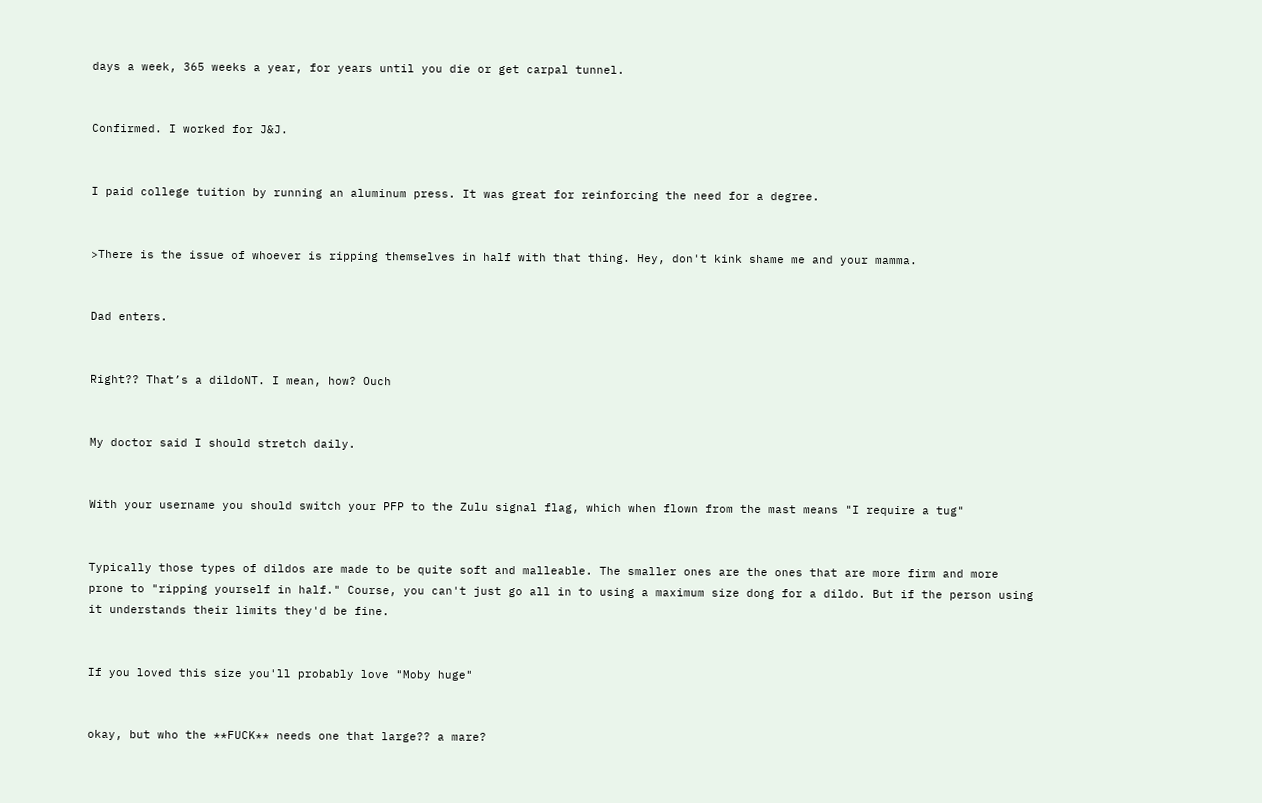days a week, 365 weeks a year, for years until you die or get carpal tunnel.


Confirmed. I worked for J&J.


I paid college tuition by running an aluminum press. It was great for reinforcing the need for a degree.


>There is the issue of whoever is ripping themselves in half with that thing. Hey, don't kink shame me and your mamma.


Dad enters.


Right?? That’s a dildoNT. I mean, how? Ouch


My doctor said I should stretch daily.


With your username you should switch your PFP to the Zulu signal flag, which when flown from the mast means "I require a tug"


Typically those types of dildos are made to be quite soft and malleable. The smaller ones are the ones that are more firm and more prone to "ripping yourself in half." Course, you can't just go all in to using a maximum size dong for a dildo. But if the person using it understands their limits they'd be fine.


If you loved this size you'll probably love "Moby huge"


okay, but who the **FUCK** needs one that large?? a mare?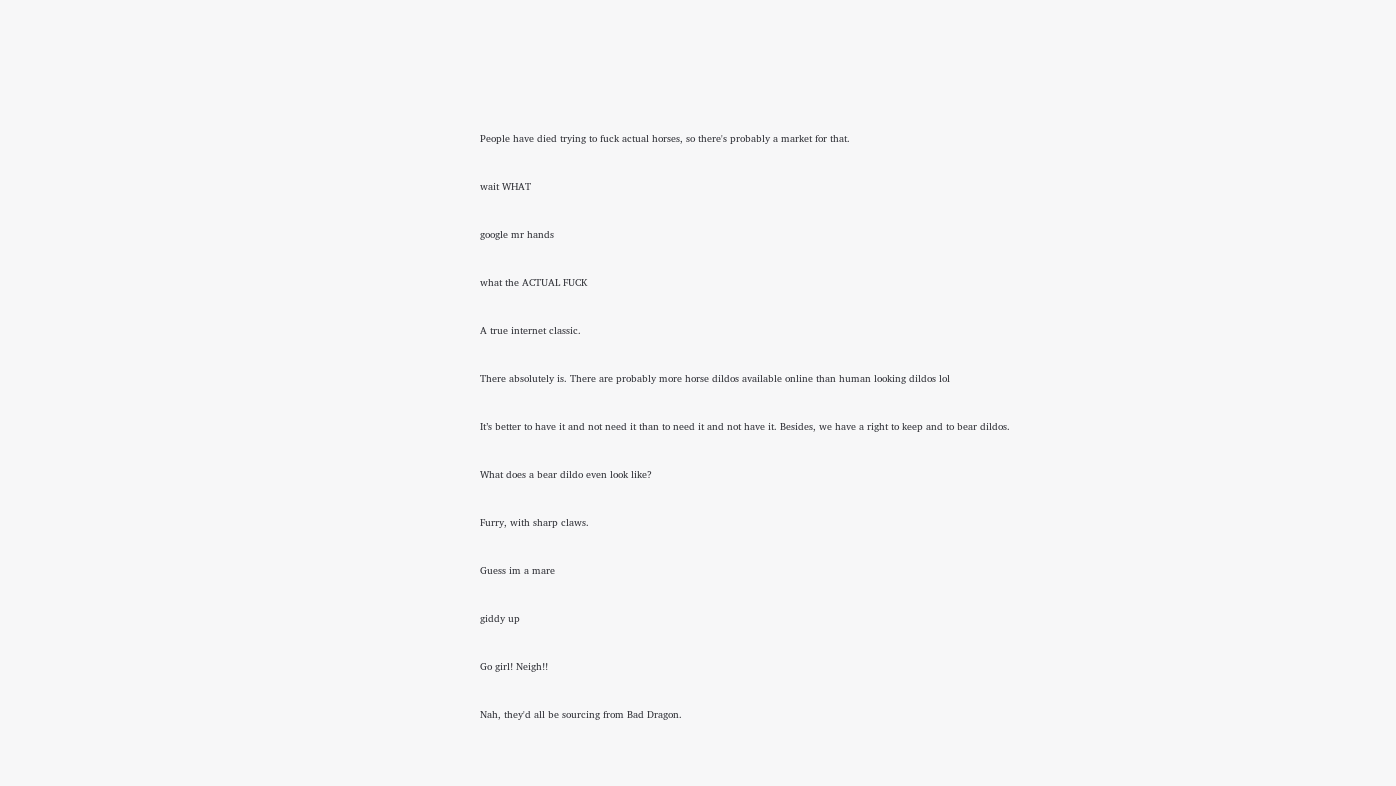People have died trying to fuck actual horses, so there's probably a market for that.


wait WHAT


google mr hands


what the ACTUAL FUCK


A true internet classic.


There absolutely is. There are probably more horse dildos available online than human looking dildos lol


It’s better to have it and not need it than to need it and not have it. Besides, we have a right to keep and to bear dildos.


What does a bear dildo even look like?


Furry, with sharp claws.


Guess im a mare


giddy up


Go girl! Neigh!!


Nah, they'd all be sourcing from Bad Dragon.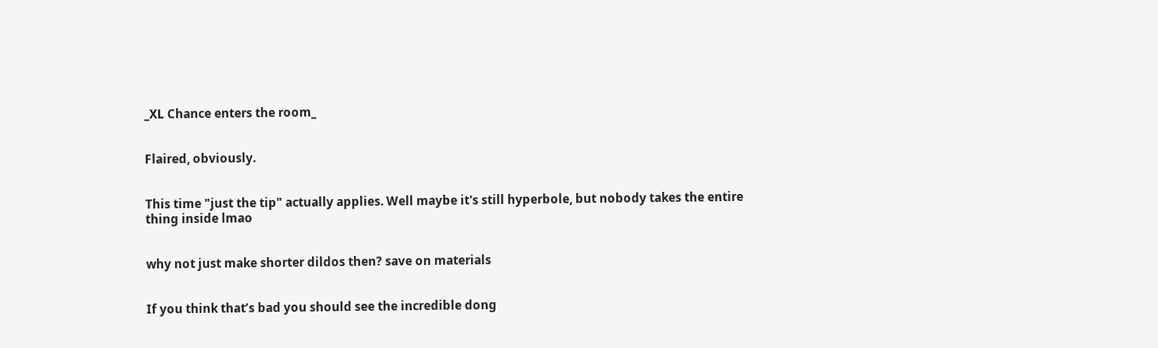_XL Chance enters the room_


Flaired, obviously.


This time "just the tip" actually applies. Well maybe it's still hyperbole, but nobody takes the entire thing inside lmao


why not just make shorter dildos then? save on materials


If you think that’s bad you should see the incredible dong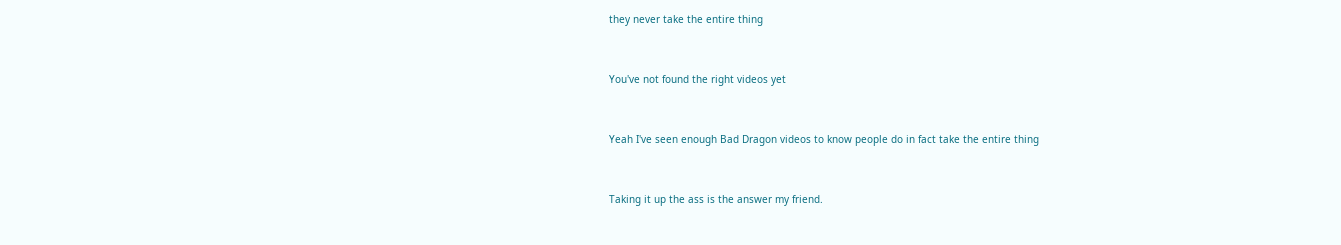they never take the entire thing


You've not found the right videos yet


Yeah I've seen enough Bad Dragon videos to know people do in fact take the entire thing


Taking it up the ass is the answer my friend.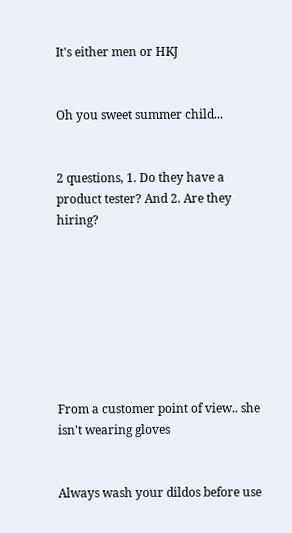It's either men or HKJ


Oh you sweet summer child...


2 questions, 1. Do they have a product tester? And 2. Are they hiring?








From a customer point of view.. she isn't wearing gloves


Always wash your dildos before use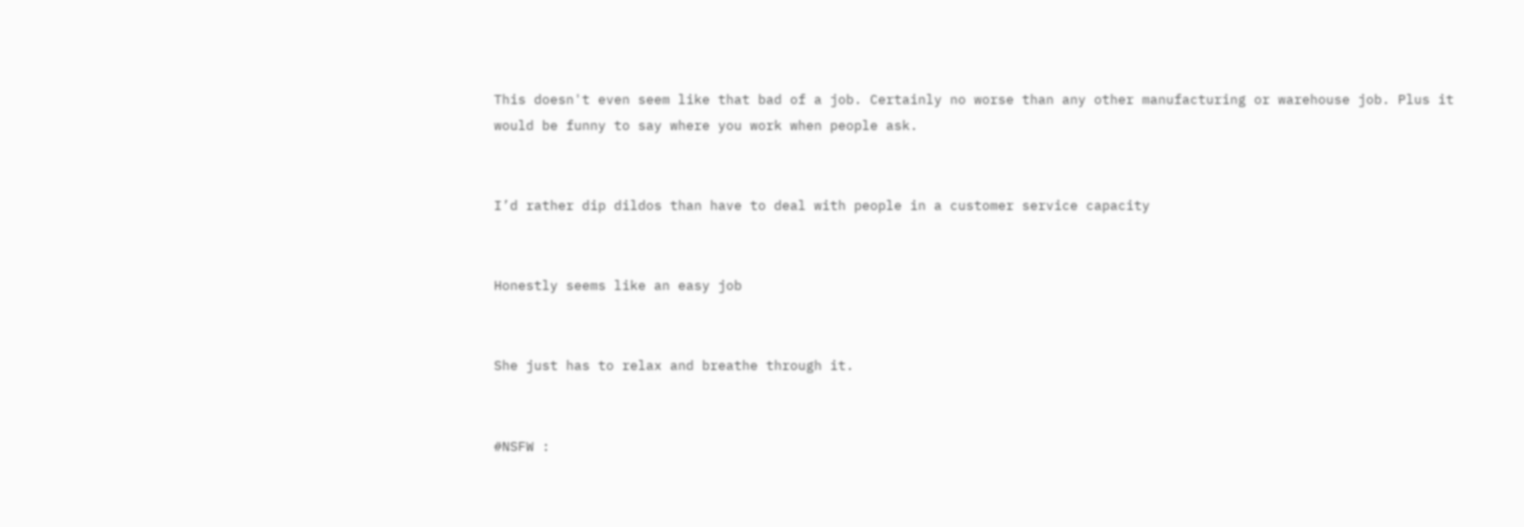This doesn't even seem like that bad of a job. Certainly no worse than any other manufacturing or warehouse job. Plus it would be funny to say where you work when people ask.


I’d rather dip dildos than have to deal with people in a customer service capacity


Honestly seems like an easy job


She just has to relax and breathe through it.


#NSFW :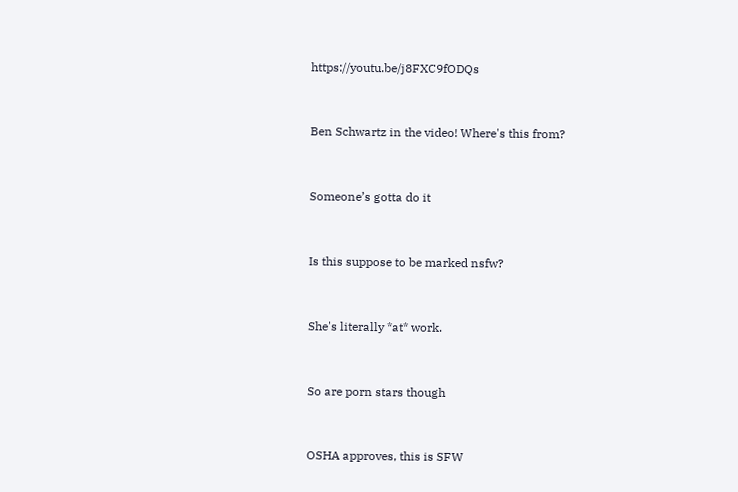https://youtu.be/j8FXC9fODQs


Ben Schwartz in the video! Where's this from?


Someone’s gotta do it


Is this suppose to be marked nsfw?


She's literally *at* work.


So are porn stars though


OSHA approves, this is SFW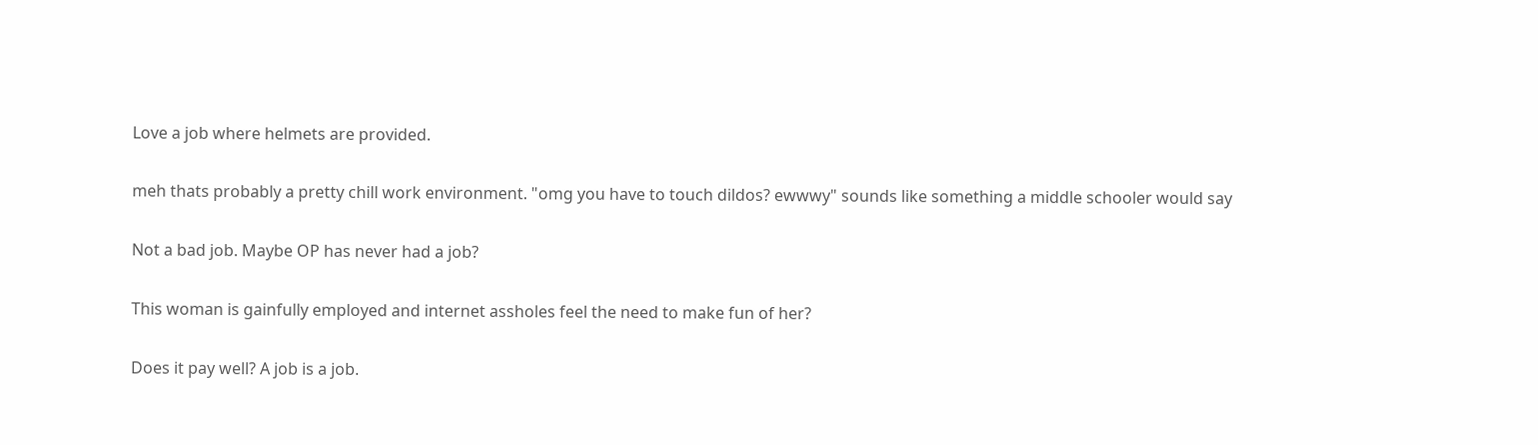Love a job where helmets are provided.


meh thats probably a pretty chill work environment. "omg you have to touch dildos? ewwwy" sounds like something a middle schooler would say


Not a bad job. Maybe OP has never had a job?


This woman is gainfully employed and internet assholes feel the need to make fun of her?


Does it pay well? A job is a job.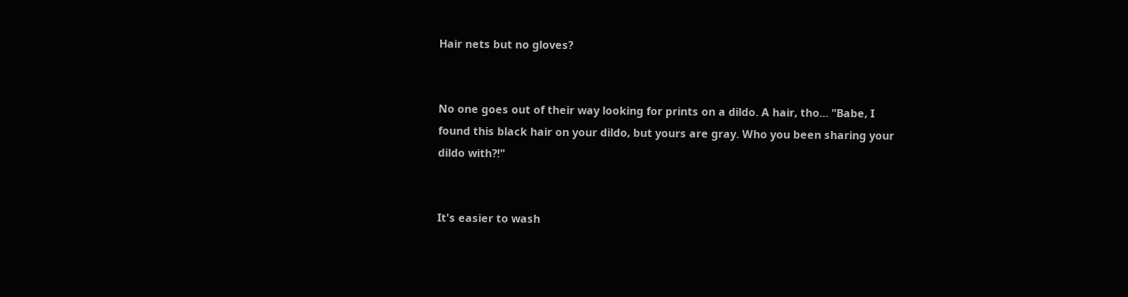Hair nets but no gloves?


No one goes out of their way looking for prints on a dildo. A hair, tho... "Babe, I found this black hair on your dildo, but yours are gray. Who you been sharing your dildo with?!"


It's easier to wash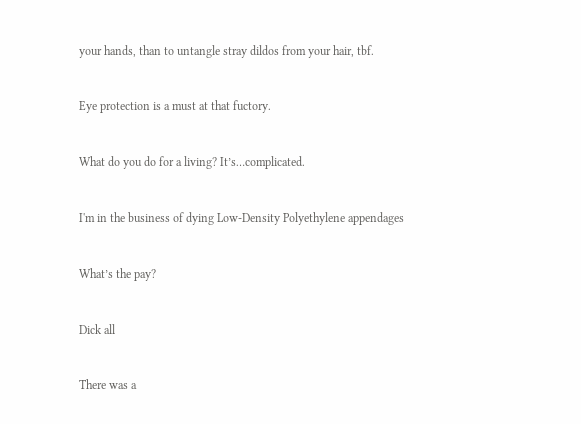your hands, than to untangle stray dildos from your hair, tbf.


Eye protection is a must at that fuctory.


What do you do for a living? It’s…complicated.


I'm in the business of dying Low-Density Polyethylene appendages


What’s the pay?


Dick all


There was a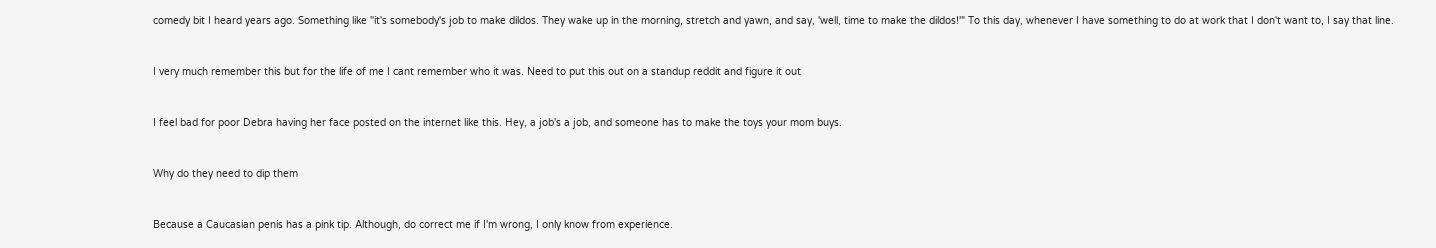comedy bit I heard years ago. Something like "it's somebody's job to make dildos. They wake up in the morning, stretch and yawn, and say, 'well, time to make the dildos!'" To this day, whenever I have something to do at work that I don't want to, I say that line.


I very much remember this but for the life of me I cant remember who it was. Need to put this out on a standup reddit and figure it out


I feel bad for poor Debra having her face posted on the internet like this. Hey, a job's a job, and someone has to make the toys your mom buys.


Why do they need to dip them


Because a Caucasian penis has a pink tip. Although, do correct me if I'm wrong, I only know from experience.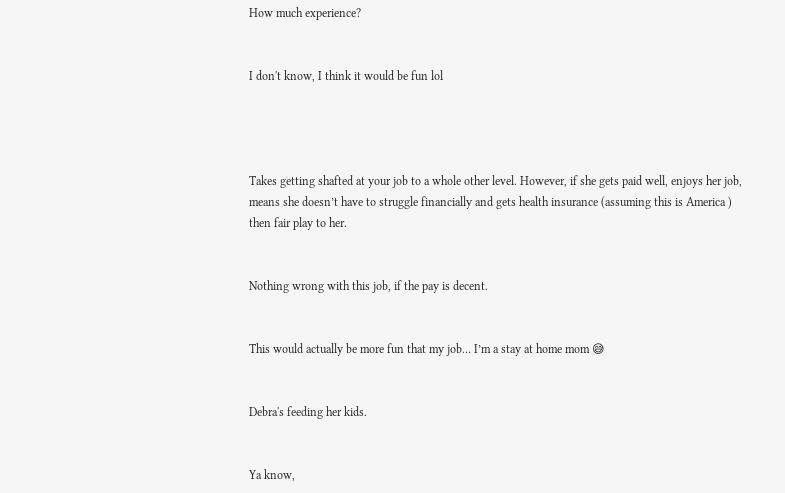How much experience?


I don't know, I think it would be fun lol




Takes getting shafted at your job to a whole other level. However, if she gets paid well, enjoys her job, means she doesn’t have to struggle financially and gets health insurance (assuming this is America ) then fair play to her.


Nothing wrong with this job, if the pay is decent.


This would actually be more fun that my job… I’m a stay at home mom 😅


Debra's feeding her kids.


Ya know,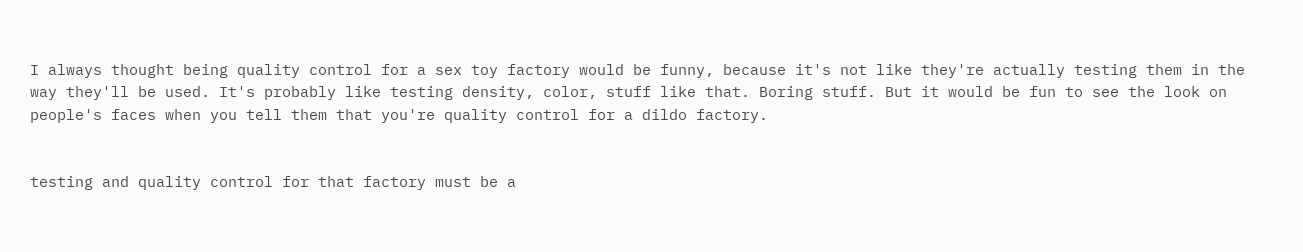I always thought being quality control for a sex toy factory would be funny, because it's not like they're actually testing them in the way they'll be used. It's probably like testing density, color, stuff like that. Boring stuff. But it would be fun to see the look on people's faces when you tell them that you're quality control for a dildo factory.


testing and quality control for that factory must be a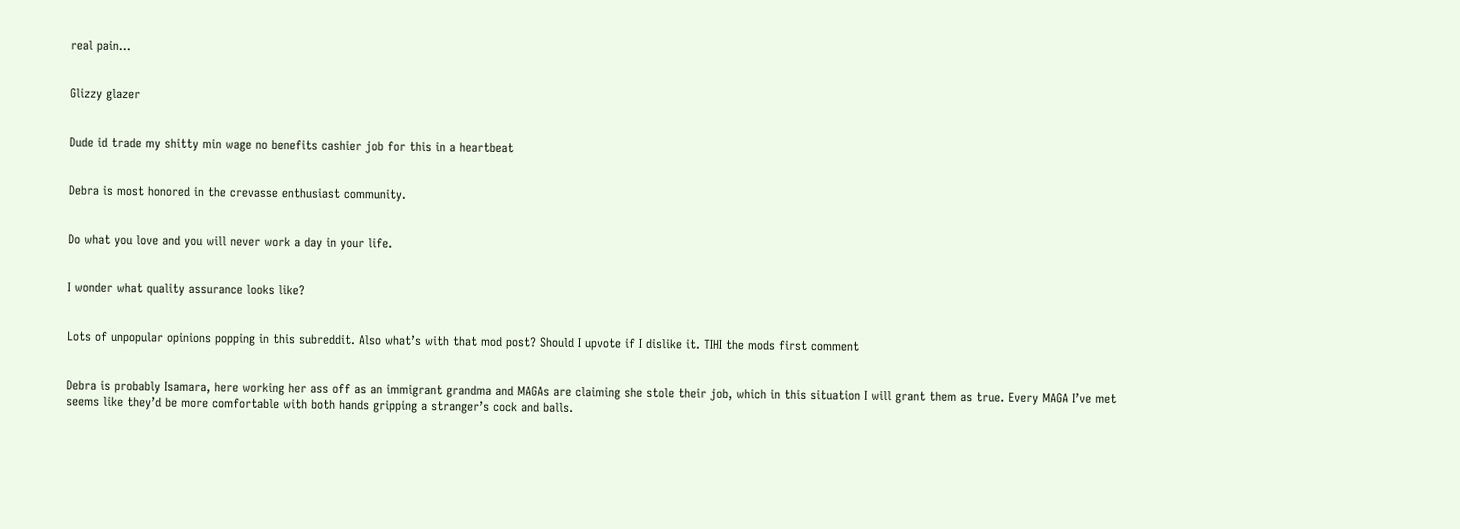real pain...


Glizzy glazer


Dude id trade my shitty min wage no benefits cashier job for this in a heartbeat


Debra is most honored in the crevasse enthusiast community.


Do what you love and you will never work a day in your life.


I wonder what quality assurance looks like?


Lots of unpopular opinions popping in this subreddit. Also what’s with that mod post? Should I upvote if I dislike it. TIHI the mods first comment


Debra is probably Isamara, here working her ass off as an immigrant grandma and MAGAs are claiming she stole their job, which in this situation I will grant them as true. Every MAGA I’ve met seems like they’d be more comfortable with both hands gripping a stranger’s cock and balls.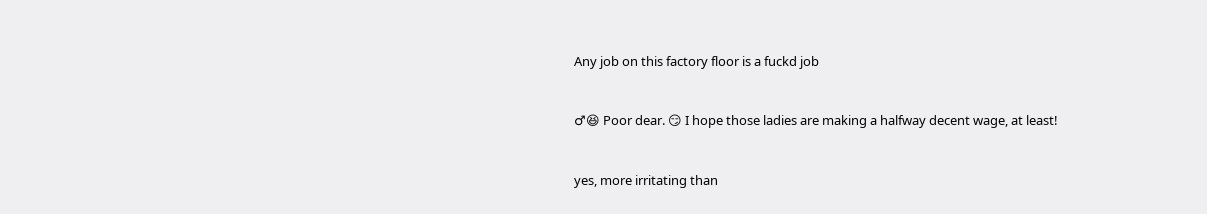Any job on this factory floor is a fuckd job


♂😆 Poor dear. 😏 I hope those ladies are making a halfway decent wage, at least!


yes, more irritating than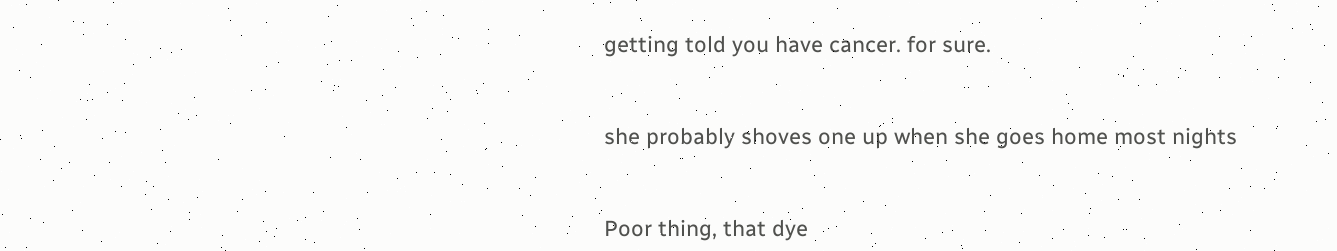getting told you have cancer. for sure.


she probably shoves one up when she goes home most nights


Poor thing, that dye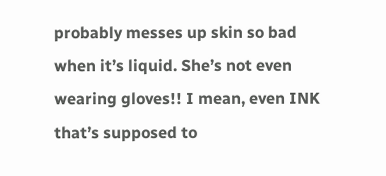probably messes up skin so bad when it’s liquid. She’s not even wearing gloves!! I mean, even INK that’s supposed to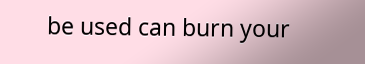be used can burn your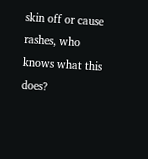skin off or cause rashes, who knows what this does?